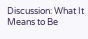Discussion: What It Means to Be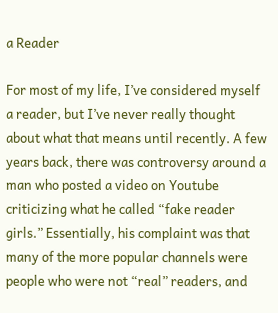a Reader

For most of my life, I’ve considered myself a reader, but I’ve never really thought about what that means until recently. A few years back, there was controversy around a man who posted a video on Youtube criticizing what he called “fake reader girls.” Essentially, his complaint was that many of the more popular channels were people who were not “real” readers, and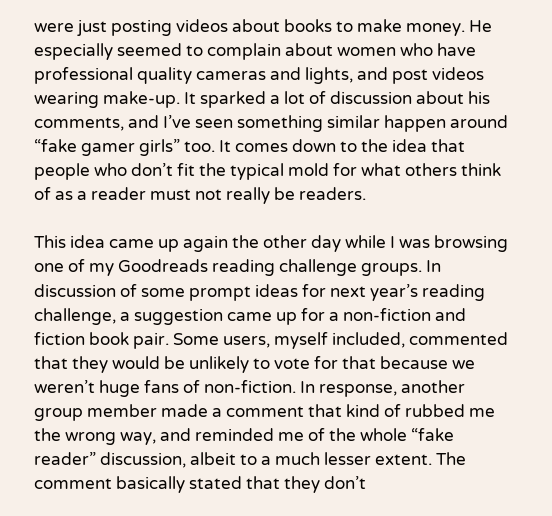were just posting videos about books to make money. He especially seemed to complain about women who have professional quality cameras and lights, and post videos wearing make-up. It sparked a lot of discussion about his comments, and I’ve seen something similar happen around “fake gamer girls” too. It comes down to the idea that people who don’t fit the typical mold for what others think of as a reader must not really be readers.

This idea came up again the other day while I was browsing one of my Goodreads reading challenge groups. In discussion of some prompt ideas for next year’s reading challenge, a suggestion came up for a non-fiction and fiction book pair. Some users, myself included, commented that they would be unlikely to vote for that because we weren’t huge fans of non-fiction. In response, another group member made a comment that kind of rubbed me the wrong way, and reminded me of the whole “fake reader” discussion, albeit to a much lesser extent. The comment basically stated that they don’t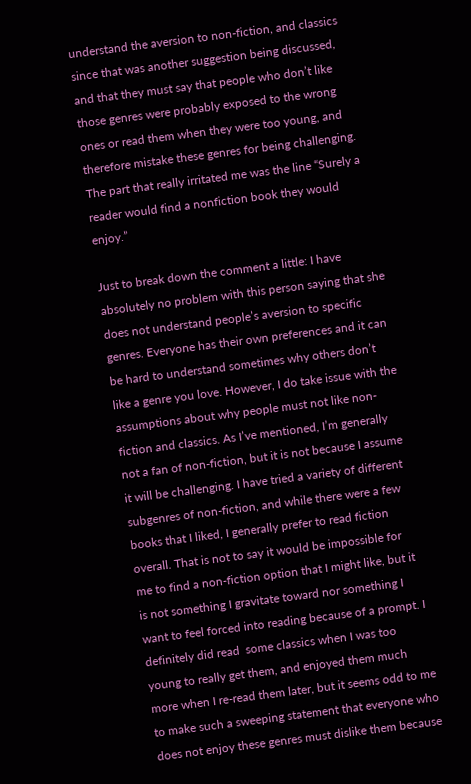understand the aversion to non-fiction, and classics since that was another suggestion being discussed, and that they must say that people who don’t like those genres were probably exposed to the wrong ones or read them when they were too young, and therefore mistake these genres for being challenging. The part that really irritated me was the line “Surely a reader would find a nonfiction book they would enjoy.”

Just to break down the comment a little: I have absolutely no problem with this person saying that she does not understand people’s aversion to specific genres. Everyone has their own preferences and it can be hard to understand sometimes why others don’t like a genre you love. However, I do take issue with the assumptions about why people must not like non-fiction and classics. As I’ve mentioned, I’m generally not a fan of non-fiction, but it is not because I assume it will be challenging. I have tried a variety of different subgenres of non-fiction, and while there were a few books that I liked, I generally prefer to read fiction overall. That is not to say it would be impossible for me to find a non-fiction option that I might like, but it is not something I gravitate toward nor something I want to feel forced into reading because of a prompt. I definitely did read  some classics when I was too young to really get them, and enjoyed them much more when I re-read them later, but it seems odd to me to make such a sweeping statement that everyone who does not enjoy these genres must dislike them because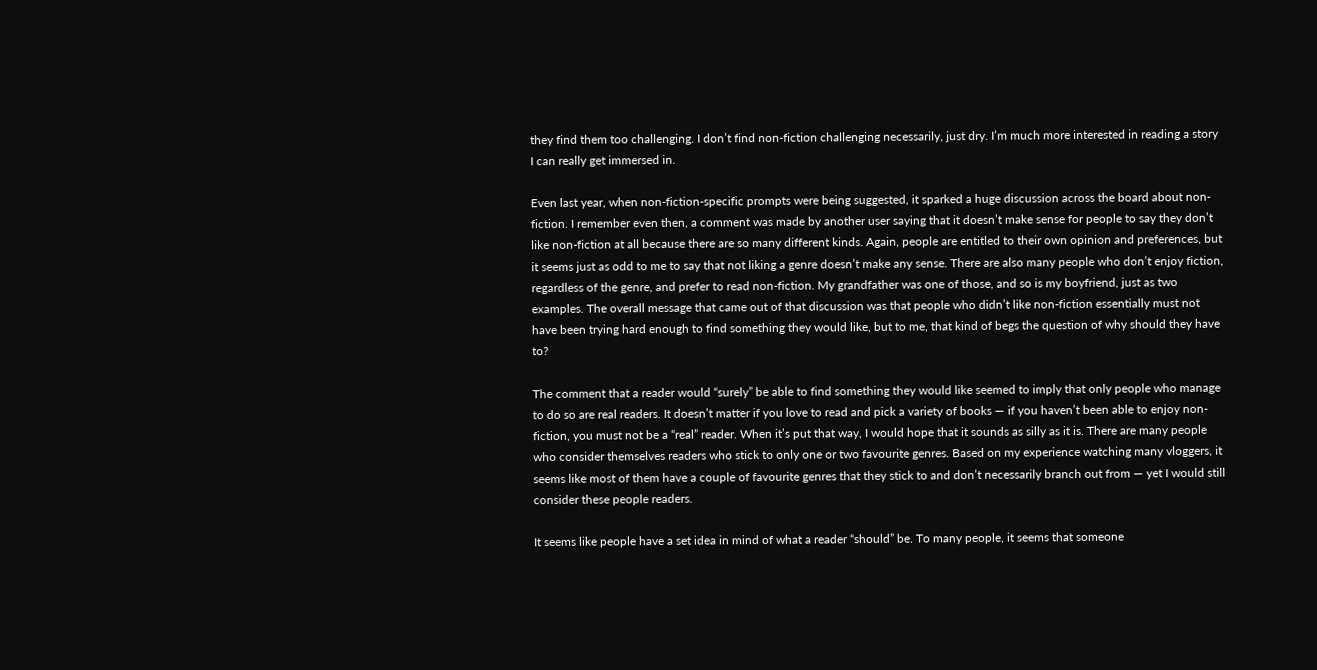they find them too challenging. I don’t find non-fiction challenging necessarily, just dry. I’m much more interested in reading a story I can really get immersed in.

Even last year, when non-fiction-specific prompts were being suggested, it sparked a huge discussion across the board about non-fiction. I remember even then, a comment was made by another user saying that it doesn’t make sense for people to say they don’t like non-fiction at all because there are so many different kinds. Again, people are entitled to their own opinion and preferences, but it seems just as odd to me to say that not liking a genre doesn’t make any sense. There are also many people who don’t enjoy fiction, regardless of the genre, and prefer to read non-fiction. My grandfather was one of those, and so is my boyfriend, just as two examples. The overall message that came out of that discussion was that people who didn’t like non-fiction essentially must not have been trying hard enough to find something they would like, but to me, that kind of begs the question of why should they have to?

The comment that a reader would “surely” be able to find something they would like seemed to imply that only people who manage to do so are real readers. It doesn’t matter if you love to read and pick a variety of books — if you haven’t been able to enjoy non-fiction, you must not be a “real” reader. When it’s put that way, I would hope that it sounds as silly as it is. There are many people who consider themselves readers who stick to only one or two favourite genres. Based on my experience watching many vloggers, it seems like most of them have a couple of favourite genres that they stick to and don’t necessarily branch out from — yet I would still consider these people readers.

It seems like people have a set idea in mind of what a reader “should” be. To many people, it seems that someone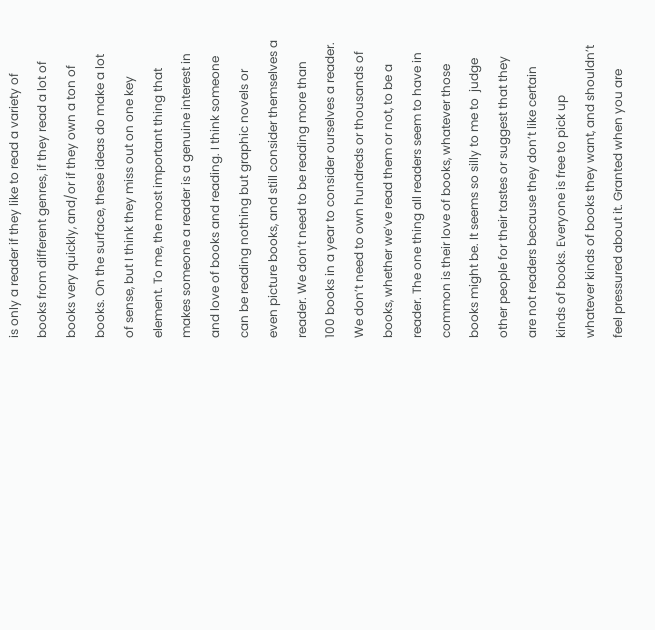is only a reader if they like to read a variety of books from different genres, if they read a lot of books very quickly, and/or if they own a ton of books. On the surface, these ideas do make a lot of sense, but I think they miss out on one key element. To me, the most important thing that makes someone a reader is a genuine interest in and love of books and reading. I think someone can be reading nothing but graphic novels or even picture books, and still consider themselves a reader. We don’t need to be reading more than 100 books in a year to consider ourselves a reader. We don’t need to own hundreds or thousands of books, whether we’ve read them or not, to be a reader. The one thing all readers seem to have in common is their love of books, whatever those books might be. It seems so silly to me to  judge other people for their tastes or suggest that they are not readers because they don’t like certain kinds of books. Everyone is free to pick up whatever kinds of books they want, and shouldn’t feel pressured about it. Granted when you are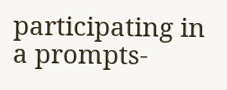participating in a prompts-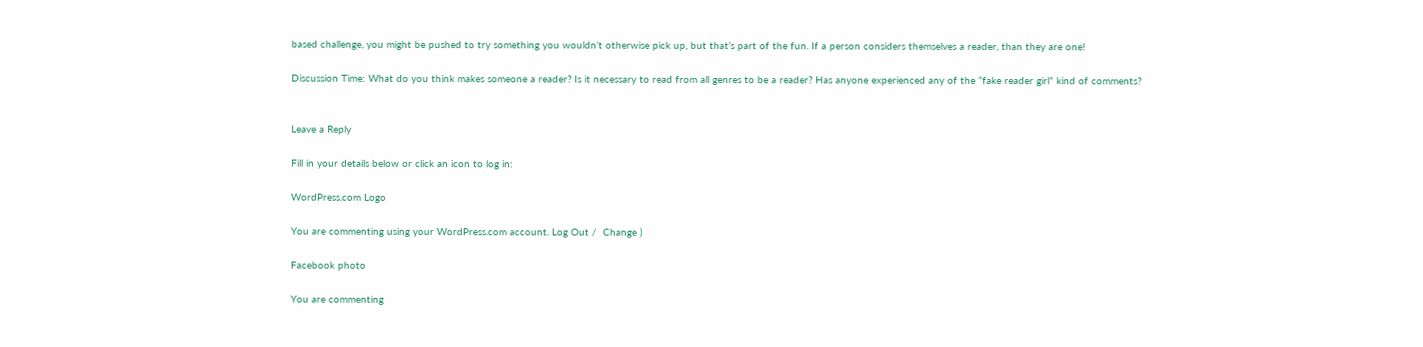based challenge, you might be pushed to try something you wouldn’t otherwise pick up, but that’s part of the fun. If a person considers themselves a reader, than they are one!

Discussion Time: What do you think makes someone a reader? Is it necessary to read from all genres to be a reader? Has anyone experienced any of the “fake reader girl” kind of comments?


Leave a Reply

Fill in your details below or click an icon to log in:

WordPress.com Logo

You are commenting using your WordPress.com account. Log Out /  Change )

Facebook photo

You are commenting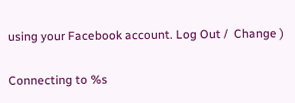using your Facebook account. Log Out /  Change )

Connecting to %s